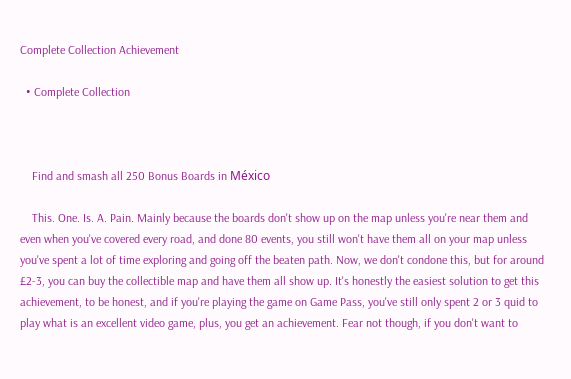Complete Collection Achievement

  • Complete Collection



    Find and smash all 250 Bonus Boards in México

    This. One. Is. A. Pain. Mainly because the boards don't show up on the map unless you're near them and even when you've covered every road, and done 80 events, you still won't have them all on your map unless you've spent a lot of time exploring and going off the beaten path. Now, we don't condone this, but for around £2-3, you can buy the collectible map and have them all show up. It's honestly the easiest solution to get this achievement, to be honest, and if you're playing the game on Game Pass, you've still only spent 2 or 3 quid to play what is an excellent video game, plus, you get an achievement. Fear not though, if you don't want to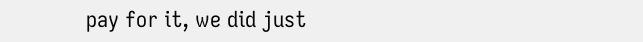pay for it, we did just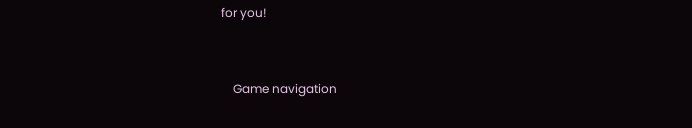for you!


    Game navigation